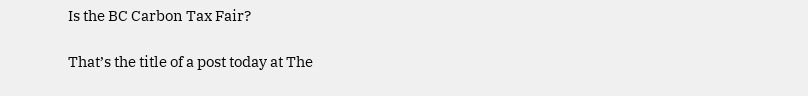Is the BC Carbon Tax Fair?

That’s the title of a post today at The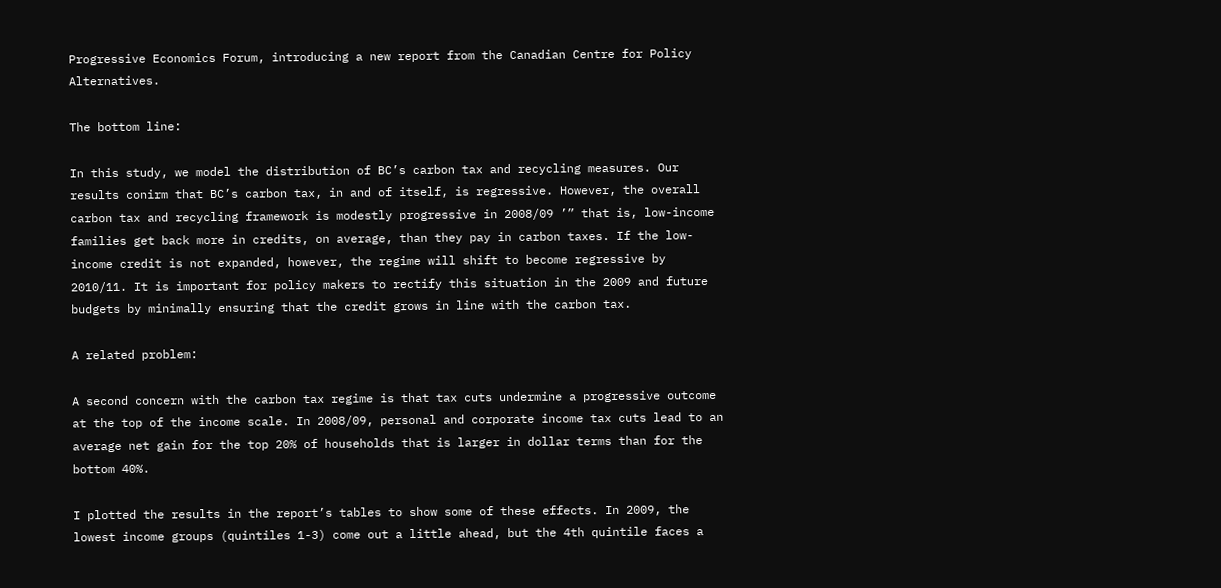Progressive Economics Forum, introducing a new report from the Canadian Centre for Policy Alternatives.

The bottom line:

In this study, we model the distribution of BC’s carbon tax and recycling measures. Our results conirm that BC’s carbon tax, in and of itself, is regressive. However, the overall carbon tax and recycling framework is modestly progressive in 2008/09 ’” that is, low-income families get back more in credits, on average, than they pay in carbon taxes. If the low-income credit is not expanded, however, the regime will shift to become regressive by 2010/11. It is important for policy makers to rectify this situation in the 2009 and future budgets by minimally ensuring that the credit grows in line with the carbon tax.

A related problem:

A second concern with the carbon tax regime is that tax cuts undermine a progressive outcome at the top of the income scale. In 2008/09, personal and corporate income tax cuts lead to an average net gain for the top 20% of households that is larger in dollar terms than for the bottom 40%.

I plotted the results in the report’s tables to show some of these effects. In 2009, the lowest income groups (quintiles 1-3) come out a little ahead, but the 4th quintile faces a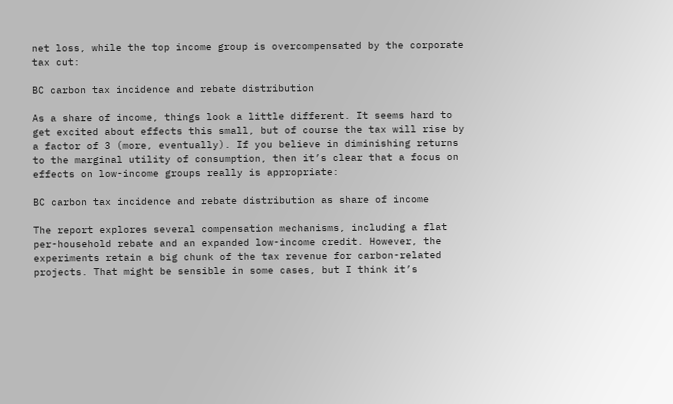net loss, while the top income group is overcompensated by the corporate tax cut:

BC carbon tax incidence and rebate distribution

As a share of income, things look a little different. It seems hard to get excited about effects this small, but of course the tax will rise by a factor of 3 (more, eventually). If you believe in diminishing returns to the marginal utility of consumption, then it’s clear that a focus on effects on low-income groups really is appropriate:

BC carbon tax incidence and rebate distribution as share of income

The report explores several compensation mechanisms, including a flat per-household rebate and an expanded low-income credit. However, the experiments retain a big chunk of the tax revenue for carbon-related projects. That might be sensible in some cases, but I think it’s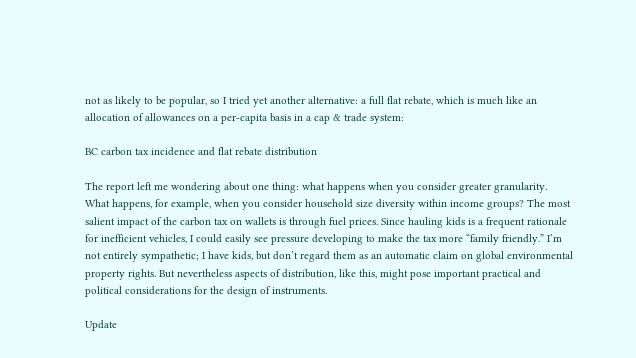not as likely to be popular, so I tried yet another alternative: a full flat rebate, which is much like an allocation of allowances on a per-capita basis in a cap & trade system:

BC carbon tax incidence and flat rebate distribution

The report left me wondering about one thing: what happens when you consider greater granularity. What happens, for example, when you consider household size diversity within income groups? The most salient impact of the carbon tax on wallets is through fuel prices. Since hauling kids is a frequent rationale for inefficient vehicles, I could easily see pressure developing to make the tax more “family friendly.” I’m not entirely sympathetic; I have kids, but don’t regard them as an automatic claim on global environmental property rights. But nevertheless aspects of distribution, like this, might pose important practical and political considerations for the design of instruments.

Update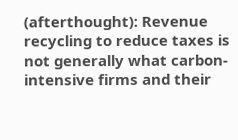(afterthought): Revenue recycling to reduce taxes is not generally what carbon-intensive firms and their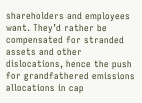shareholders and employees want. They’d rather be compensated for stranded assets and other dislocations, hence the push for grandfathered emissions allocations in cap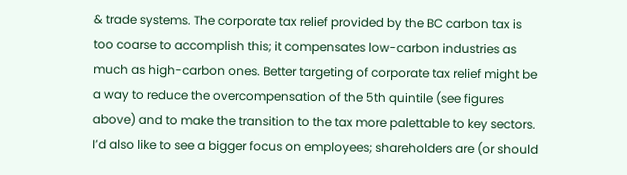& trade systems. The corporate tax relief provided by the BC carbon tax is too coarse to accomplish this; it compensates low-carbon industries as much as high-carbon ones. Better targeting of corporate tax relief might be a way to reduce the overcompensation of the 5th quintile (see figures above) and to make the transition to the tax more palettable to key sectors. I’d also like to see a bigger focus on employees; shareholders are (or should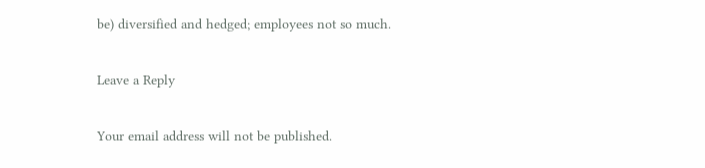be) diversified and hedged; employees not so much.

Leave a Reply

Your email address will not be published.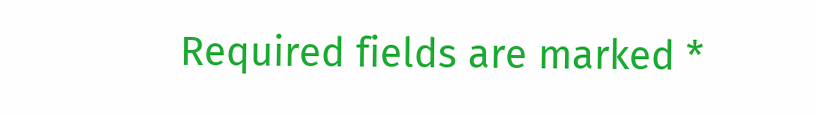Required fields are marked *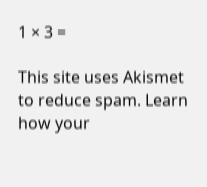1 × 3 =

This site uses Akismet to reduce spam. Learn how your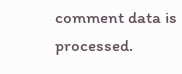comment data is processed.